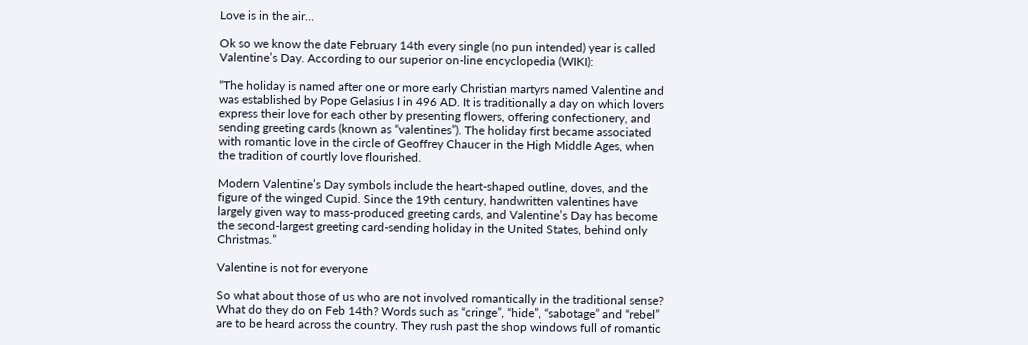Love is in the air…

Ok so we know the date February 14th every single (no pun intended) year is called Valentine’s Day. According to our superior on-line encyclopedia (WIKI):

“The holiday is named after one or more early Christian martyrs named Valentine and was established by Pope Gelasius I in 496 AD. It is traditionally a day on which lovers express their love for each other by presenting flowers, offering confectionery, and sending greeting cards (known as “valentines”). The holiday first became associated with romantic love in the circle of Geoffrey Chaucer in the High Middle Ages, when the tradition of courtly love flourished.

Modern Valentine’s Day symbols include the heart-shaped outline, doves, and the figure of the winged Cupid. Since the 19th century, handwritten valentines have largely given way to mass-produced greeting cards, and Valentine’s Day has become the second-largest greeting card-sending holiday in the United States, behind only Christmas.”

Valentine is not for everyone

So what about those of us who are not involved romantically in the traditional sense? What do they do on Feb 14th? Words such as “cringe”, “hide”, “sabotage” and “rebel” are to be heard across the country. They rush past the shop windows full of romantic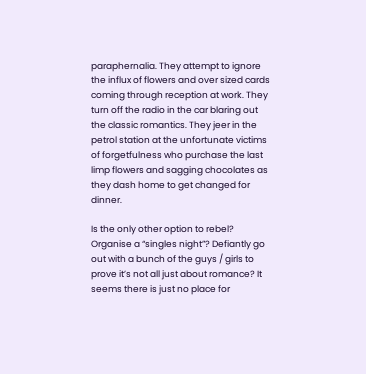paraphernalia. They attempt to ignore the influx of flowers and over sized cards coming through reception at work. They turn off the radio in the car blaring out the classic romantics. They jeer in the petrol station at the unfortunate victims of forgetfulness who purchase the last limp flowers and sagging chocolates as they dash home to get changed for dinner.

Is the only other option to rebel? Organise a “singles night”? Defiantly go out with a bunch of the guys / girls to prove it’s not all just about romance? It seems there is just no place for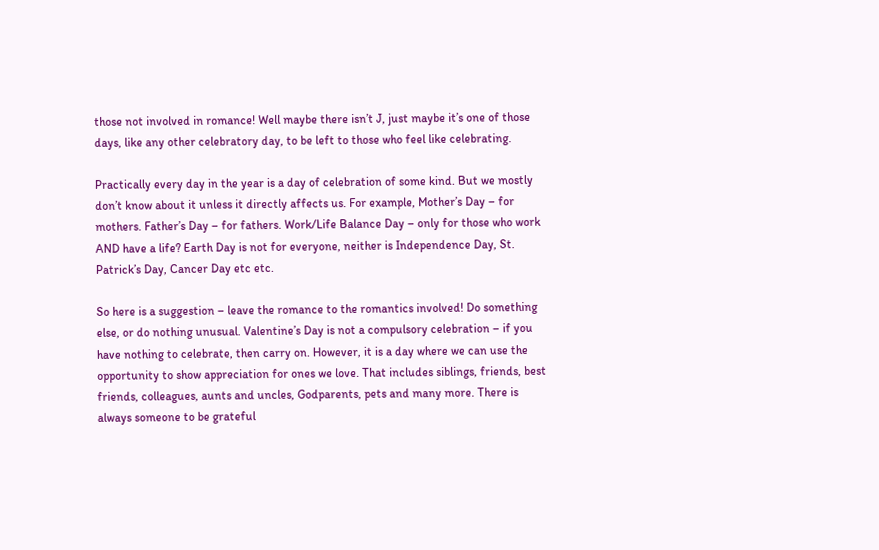those not involved in romance! Well maybe there isn’t J, just maybe it’s one of those days, like any other celebratory day, to be left to those who feel like celebrating.

Practically every day in the year is a day of celebration of some kind. But we mostly don’t know about it unless it directly affects us. For example, Mother’s Day – for mothers. Father’s Day – for fathers. Work/Life Balance Day – only for those who work AND have a life? Earth Day is not for everyone, neither is Independence Day, St. Patrick’s Day, Cancer Day etc etc.

So here is a suggestion – leave the romance to the romantics involved! Do something else, or do nothing unusual. Valentine’s Day is not a compulsory celebration – if you have nothing to celebrate, then carry on. However, it is a day where we can use the opportunity to show appreciation for ones we love. That includes siblings, friends, best friends, colleagues, aunts and uncles, Godparents, pets and many more. There is always someone to be grateful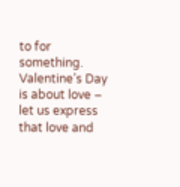to for something. Valentine’s Day is about love – let us express that love and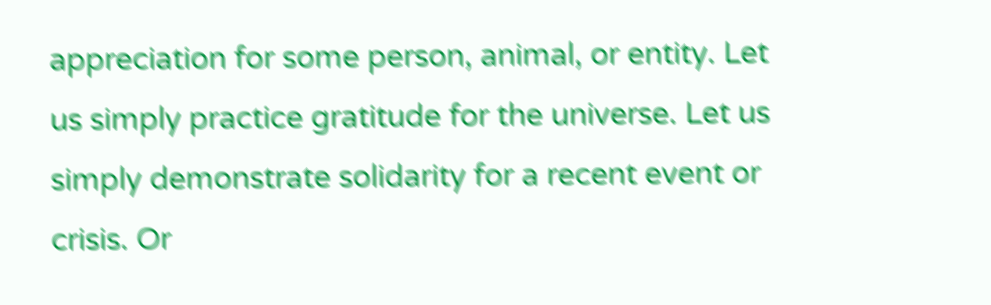appreciation for some person, animal, or entity. Let us simply practice gratitude for the universe. Let us simply demonstrate solidarity for a recent event or crisis. Or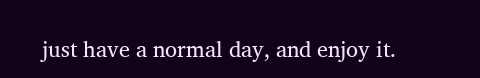just have a normal day, and enjoy it.